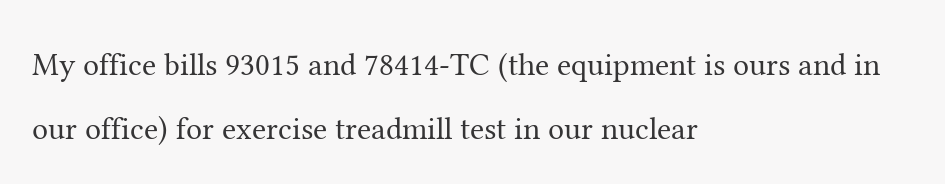My office bills 93015 and 78414-TC (the equipment is ours and in our office) for exercise treadmill test in our nuclear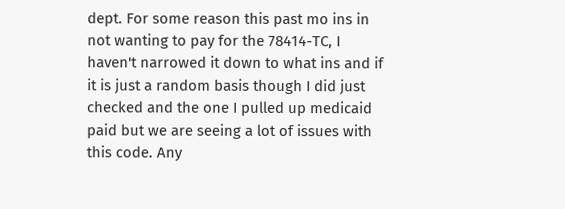dept. For some reason this past mo ins in not wanting to pay for the 78414-TC, I haven't narrowed it down to what ins and if it is just a random basis though I did just checked and the one I pulled up medicaid paid but we are seeing a lot of issues with this code. Any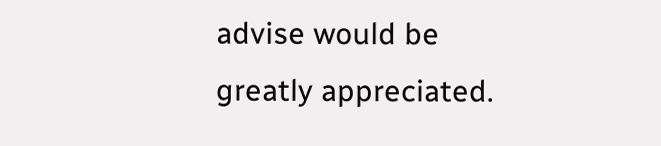advise would be greatly appreciated.